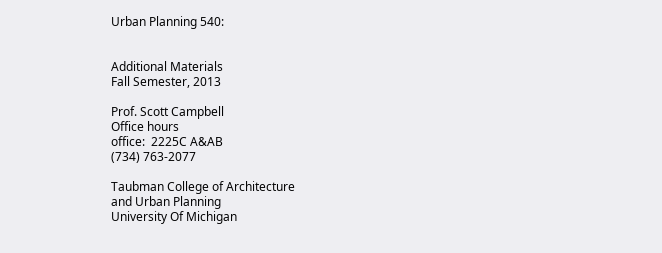Urban Planning 540:


Additional Materials
Fall Semester, 2013

Prof. Scott Campbell
Office hours
office:  2225C A&AB
(734) 763-2077

Taubman College of Architecture
and Urban Planning
University Of Michigan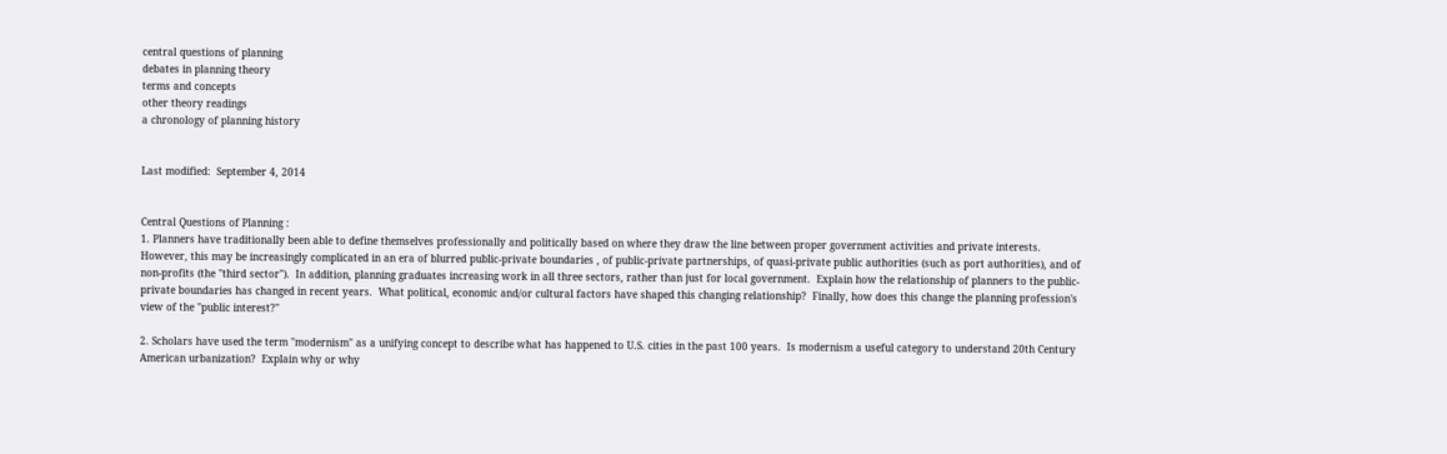central questions of planning
debates in planning theory
terms and concepts
other theory readings
a chronology of planning history


Last modified:  September 4, 2014


Central Questions of Planning :
1. Planners have traditionally been able to define themselves professionally and politically based on where they draw the line between proper government activities and private interests.  However, this may be increasingly complicated in an era of blurred public-private boundaries , of public-private partnerships, of quasi-private public authorities (such as port authorities), and of non-profits (the "third sector").  In addition, planning graduates increasing work in all three sectors, rather than just for local government.  Explain how the relationship of planners to the public-private boundaries has changed in recent years.  What political, economic and/or cultural factors have shaped this changing relationship?  Finally, how does this change the planning profession's view of the "public interest?"

2. Scholars have used the term "modernism" as a unifying concept to describe what has happened to U.S. cities in the past 100 years.  Is modernism a useful category to understand 20th Century American urbanization?  Explain why or why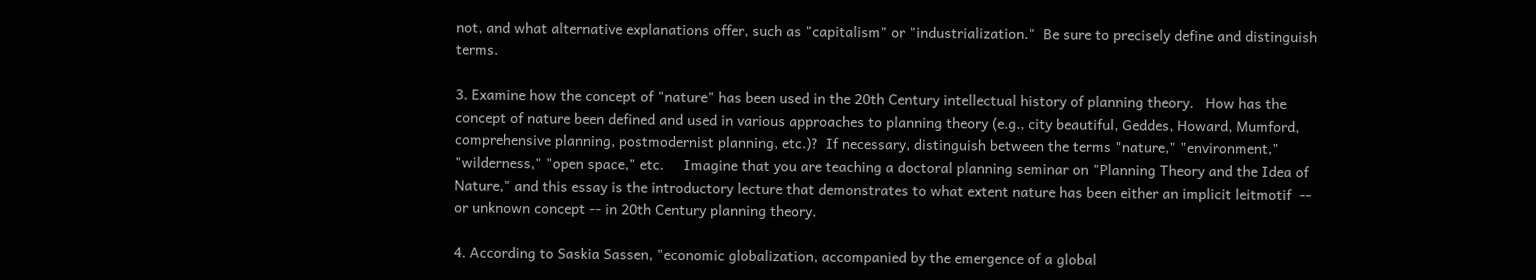not, and what alternative explanations offer, such as "capitalism" or "industrialization."  Be sure to precisely define and distinguish terms.

3. Examine how the concept of "nature" has been used in the 20th Century intellectual history of planning theory.   How has the concept of nature been defined and used in various approaches to planning theory (e.g., city beautiful, Geddes, Howard, Mumford, comprehensive planning, postmodernist planning, etc.)?  If necessary, distinguish between the terms "nature," "environment," "wilderness," "open space," etc.     Imagine that you are teaching a doctoral planning seminar on "Planning Theory and the Idea of Nature," and this essay is the introductory lecture that demonstrates to what extent nature has been either an implicit leitmotif  -- or unknown concept -- in 20th Century planning theory.

4. According to Saskia Sassen, "economic globalization, accompanied by the emergence of a global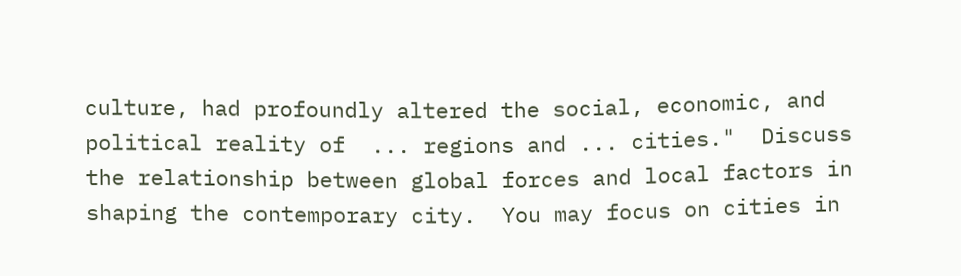culture, had profoundly altered the social, economic, and political reality of  ... regions and ... cities."  Discuss the relationship between global forces and local factors in shaping the contemporary city.  You may focus on cities in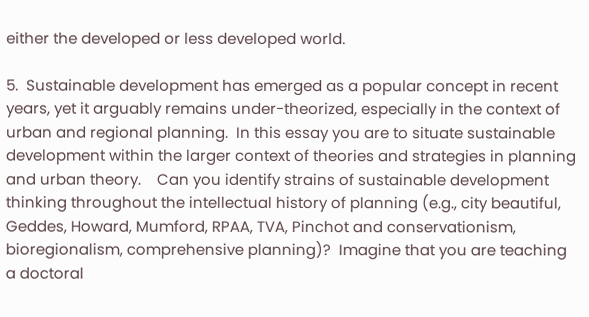either the developed or less developed world.

5.  Sustainable development has emerged as a popular concept in recent years, yet it arguably remains under-theorized, especially in the context of urban and regional planning.  In this essay you are to situate sustainable development within the larger context of theories and strategies in planning and urban theory.    Can you identify strains of sustainable development thinking throughout the intellectual history of planning (e.g., city beautiful, Geddes, Howard, Mumford, RPAA, TVA, Pinchot and conservationism, bioregionalism, comprehensive planning)?  Imagine that you are teaching a doctoral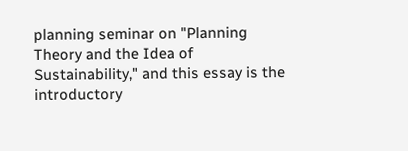planning seminar on "Planning Theory and the Idea of Sustainability," and this essay is the introductory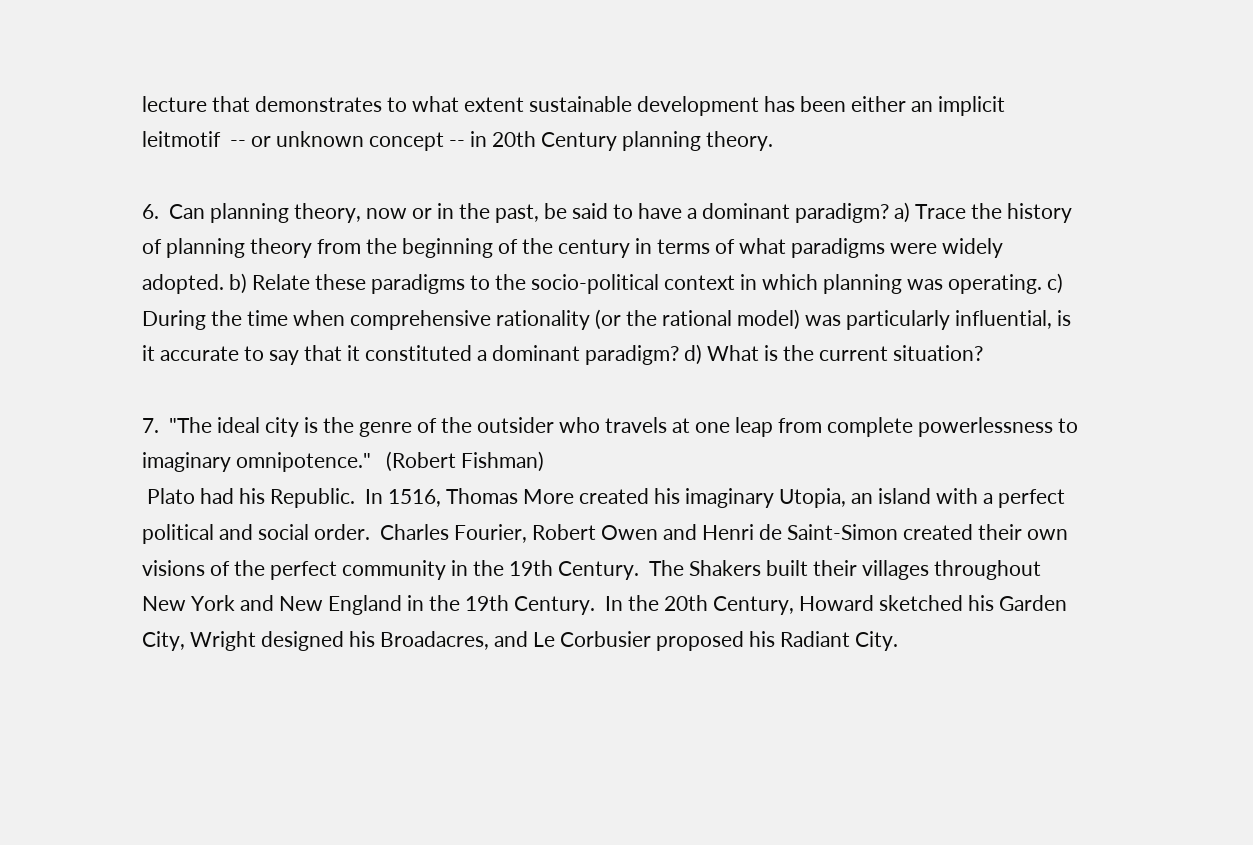lecture that demonstrates to what extent sustainable development has been either an implicit leitmotif  -- or unknown concept -- in 20th Century planning theory.

6.  Can planning theory, now or in the past, be said to have a dominant paradigm? a) Trace the history of planning theory from the beginning of the century in terms of what paradigms were widely adopted. b) Relate these paradigms to the socio-political context in which planning was operating. c) During the time when comprehensive rationality (or the rational model) was particularly influential, is it accurate to say that it constituted a dominant paradigm? d) What is the current situation?

7.  "The ideal city is the genre of the outsider who travels at one leap from complete powerlessness to imaginary omnipotence."   (Robert Fishman)
 Plato had his Republic.  In 1516, Thomas More created his imaginary Utopia, an island with a perfect political and social order.  Charles Fourier, Robert Owen and Henri de Saint-Simon created their own visions of the perfect community in the 19th Century.  The Shakers built their villages throughout New York and New England in the 19th Century.  In the 20th Century, Howard sketched his Garden City, Wright designed his Broadacres, and Le Corbusier proposed his Radiant City.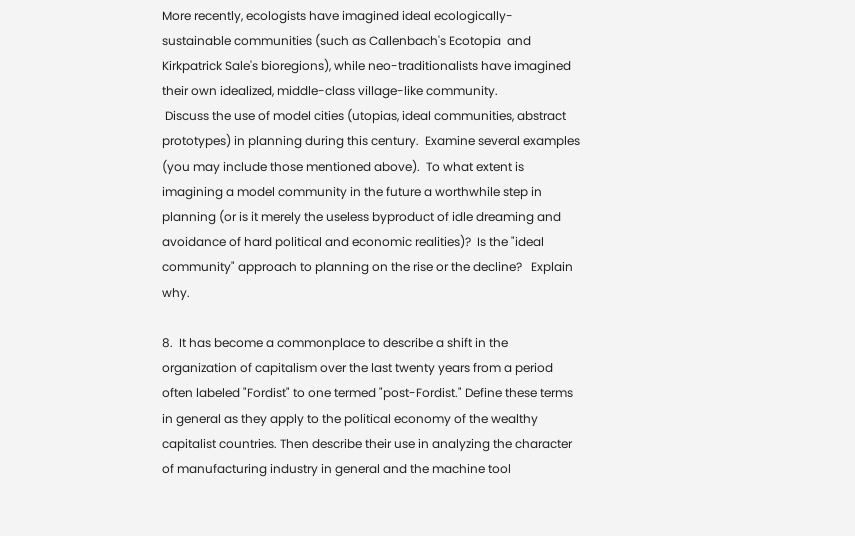More recently, ecologists have imagined ideal ecologically-sustainable communities (such as Callenbach's Ecotopia  and Kirkpatrick Sale's bioregions), while neo-traditionalists have imagined their own idealized, middle-class village-like community.
 Discuss the use of model cities (utopias, ideal communities, abstract prototypes) in planning during this century.  Examine several examples (you may include those mentioned above).  To what extent is imagining a model community in the future a worthwhile step in planning (or is it merely the useless byproduct of idle dreaming and avoidance of hard political and economic realities)?  Is the "ideal community" approach to planning on the rise or the decline?   Explain why.

8.  It has become a commonplace to describe a shift in the organization of capitalism over the last twenty years from a period often labeled "Fordist" to one termed "post-Fordist." Define these terms in general as they apply to the political economy of the wealthy capitalist countries. Then describe their use in analyzing the character of manufacturing industry in general and the machine tool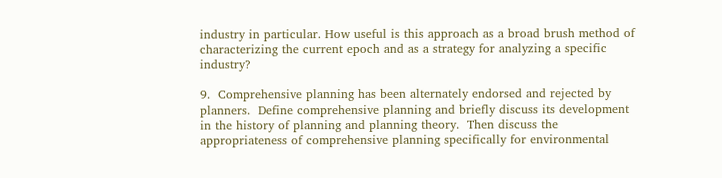industry in particular. How useful is this approach as a broad brush method of characterizing the current epoch and as a strategy for analyzing a specific industry?

9.  Comprehensive planning has been alternately endorsed and rejected by planners.  Define comprehensive planning and briefly discuss its development in the history of planning and planning theory.  Then discuss the appropriateness of comprehensive planning specifically for environmental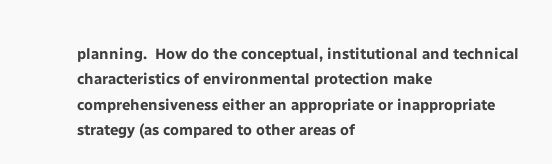planning.  How do the conceptual, institutional and technical characteristics of environmental protection make comprehensiveness either an appropriate or inappropriate strategy (as compared to other areas of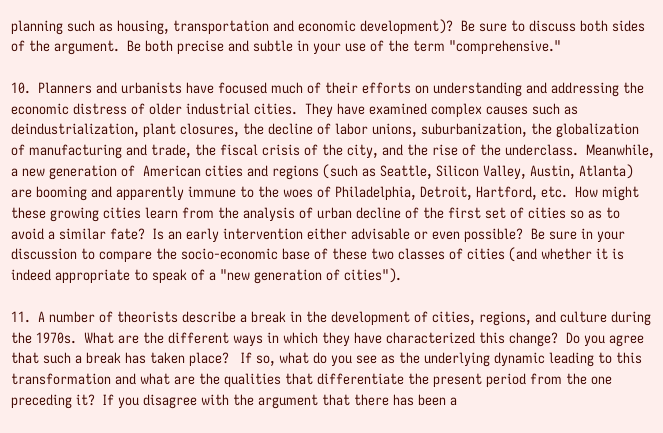planning such as housing, transportation and economic development)?  Be sure to discuss both sides of the argument.  Be both precise and subtle in your use of the term "comprehensive."

10.  Planners and urbanists have focused much of their efforts on understanding and addressing the economic distress of older industrial cities.  They have examined complex causes such as deindustrialization, plant closures, the decline of labor unions, suburbanization, the globalization of manufacturing and trade, the fiscal crisis of the city, and the rise of the underclass.  Meanwhile, a new generation of  American cities and regions (such as Seattle, Silicon Valley, Austin, Atlanta) are booming and apparently immune to the woes of Philadelphia, Detroit, Hartford, etc.  How might these growing cities learn from the analysis of urban decline of the first set of cities so as to avoid a similar fate?  Is an early intervention either advisable or even possible?  Be sure in your discussion to compare the socio-economic base of these two classes of cities (and whether it is indeed appropriate to speak of a "new generation of cities").

11.  A number of theorists describe a break in the development of cities, regions, and culture during the 1970s.  What are the different ways in which they have characterized this change?  Do you agree that such a break has taken place?   If so, what do you see as the underlying dynamic leading to this transformation and what are the qualities that differentiate the present period from the one preceding it?  If you disagree with the argument that there has been a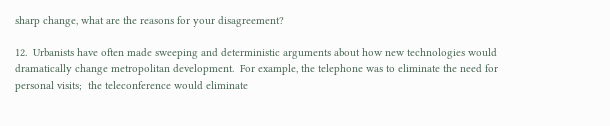sharp change, what are the reasons for your disagreement?

12.  Urbanists have often made sweeping and deterministic arguments about how new technologies would dramatically change metropolitan development.  For example, the telephone was to eliminate the need for personal visits;  the teleconference would eliminate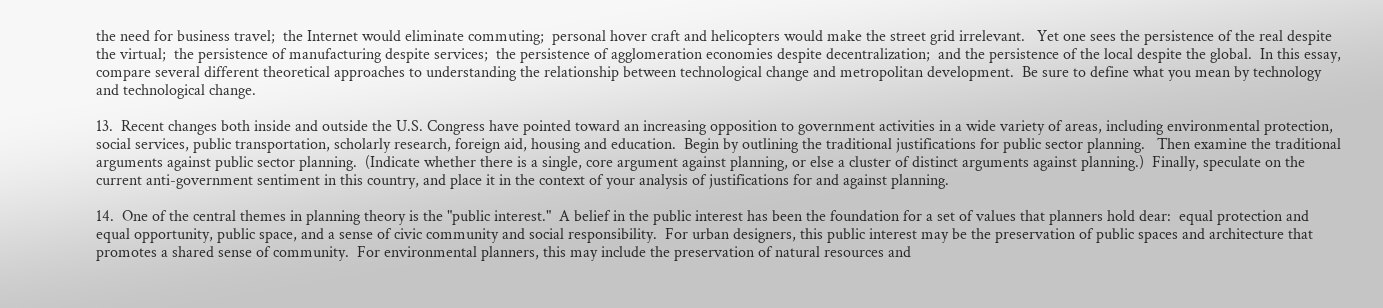the need for business travel;  the Internet would eliminate commuting;  personal hover craft and helicopters would make the street grid irrelevant.   Yet one sees the persistence of the real despite the virtual;  the persistence of manufacturing despite services;  the persistence of agglomeration economies despite decentralization;  and the persistence of the local despite the global.  In this essay, compare several different theoretical approaches to understanding the relationship between technological change and metropolitan development.  Be sure to define what you mean by technology and technological change.

13.  Recent changes both inside and outside the U.S. Congress have pointed toward an increasing opposition to government activities in a wide variety of areas, including environmental protection, social services, public transportation, scholarly research, foreign aid, housing and education.  Begin by outlining the traditional justifications for public sector planning.   Then examine the traditional arguments against public sector planning.  (Indicate whether there is a single, core argument against planning, or else a cluster of distinct arguments against planning.)  Finally, speculate on the current anti-government sentiment in this country, and place it in the context of your analysis of justifications for and against planning.

14.  One of the central themes in planning theory is the "public interest."  A belief in the public interest has been the foundation for a set of values that planners hold dear:  equal protection and equal opportunity, public space, and a sense of civic community and social responsibility.  For urban designers, this public interest may be the preservation of public spaces and architecture that promotes a shared sense of community.  For environmental planners, this may include the preservation of natural resources and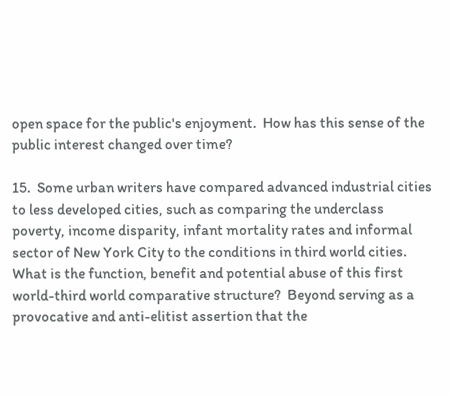open space for the public's enjoyment.  How has this sense of the public interest changed over time?

15.  Some urban writers have compared advanced industrial cities to less developed cities, such as comparing the underclass poverty, income disparity, infant mortality rates and informal sector of New York City to the conditions in third world cities.  What is the function, benefit and potential abuse of this first world-third world comparative structure?  Beyond serving as a provocative and anti-elitist assertion that the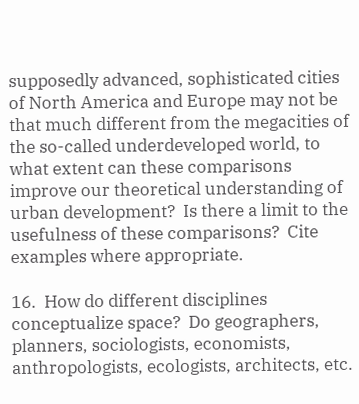supposedly advanced, sophisticated cities of North America and Europe may not be that much different from the megacities of the so-called underdeveloped world, to what extent can these comparisons improve our theoretical understanding of urban development?  Is there a limit to the usefulness of these comparisons?  Cite examples where appropriate.

16.  How do different disciplines conceptualize space?  Do geographers, planners, sociologists, economists, anthropologists, ecologists, architects, etc.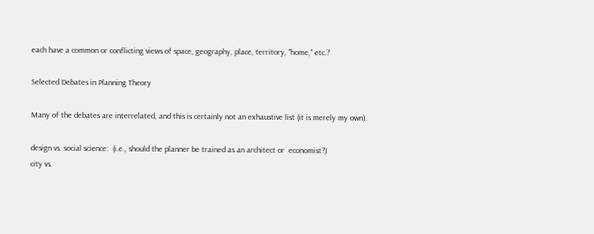each have a common or conflicting views of space, geography, place, territory, "home," etc.?

Selected Debates in Planning Theory

Many of the debates are interrelated, and this is certainly not an exhaustive list (it is merely my own).

design vs. social science:  (i.e., should the planner be trained as an architect or  economist?)
city vs.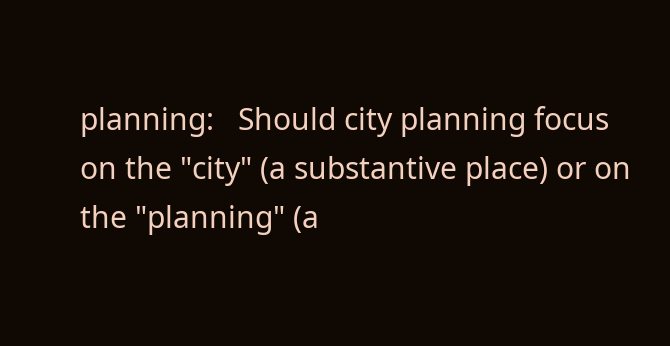planning:   Should city planning focus on the "city" (a substantive place) or on the "planning" (a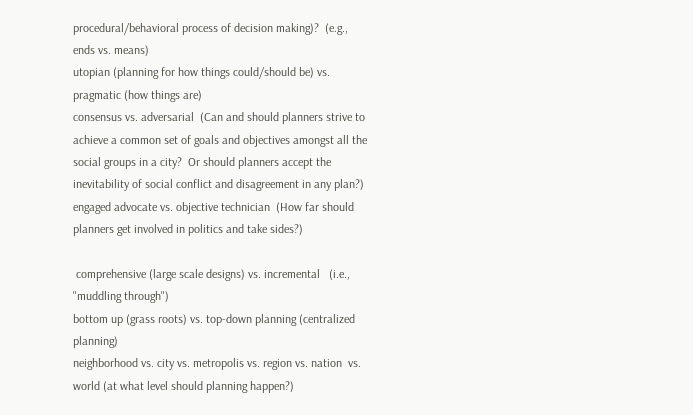procedural/behavioral process of decision making)?  (e.g., ends vs. means)
utopian (planning for how things could/should be) vs. pragmatic (how things are)
consensus vs. adversarial  (Can and should planners strive to achieve a common set of goals and objectives amongst all the social groups in a city?  Or should planners accept the inevitability of social conflict and disagreement in any plan?)
engaged advocate vs. objective technician  (How far should planners get involved in politics and take sides?)

 comprehensive (large scale designs) vs. incremental   (i.e., "muddling through")
bottom up (grass roots) vs. top-down planning (centralized planning)
neighborhood vs. city vs. metropolis vs. region vs. nation  vs. world (at what level should planning happen?)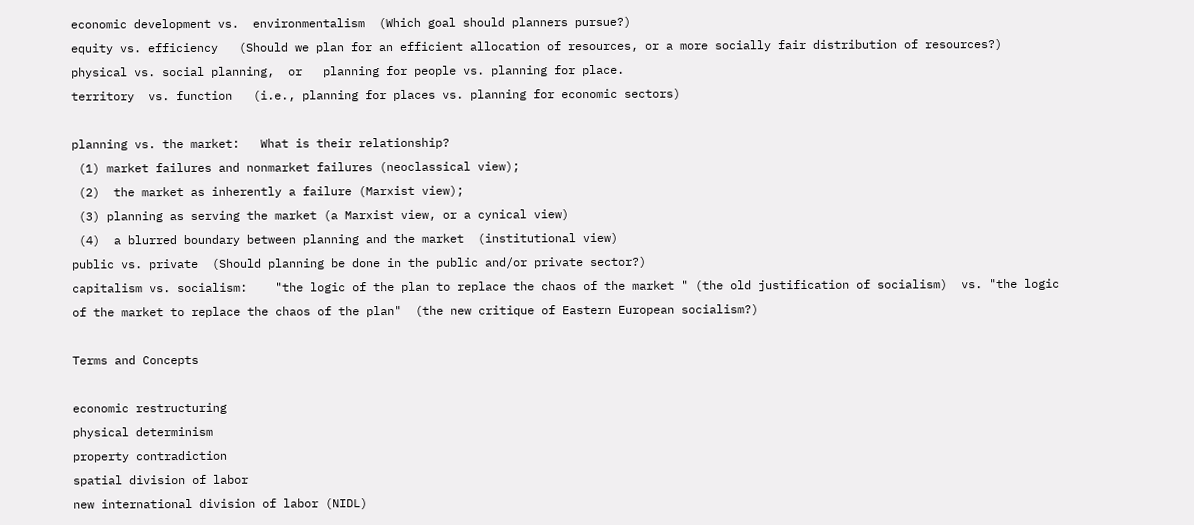economic development vs.  environmentalism  (Which goal should planners pursue?)
equity vs. efficiency   (Should we plan for an efficient allocation of resources, or a more socially fair distribution of resources?)
physical vs. social planning,  or   planning for people vs. planning for place.
territory  vs. function   (i.e., planning for places vs. planning for economic sectors)

planning vs. the market:   What is their relationship?
 (1) market failures and nonmarket failures (neoclassical view);
 (2)  the market as inherently a failure (Marxist view);
 (3) planning as serving the market (a Marxist view, or a cynical view)
 (4)  a blurred boundary between planning and the market  (institutional view)
public vs. private  (Should planning be done in the public and/or private sector?)
capitalism vs. socialism:    "the logic of the plan to replace the chaos of the market " (the old justification of socialism)  vs. "the logic of the market to replace the chaos of the plan"  (the new critique of Eastern European socialism?)

Terms and Concepts

economic restructuring
physical determinism
property contradiction
spatial division of labor
new international division of labor (NIDL)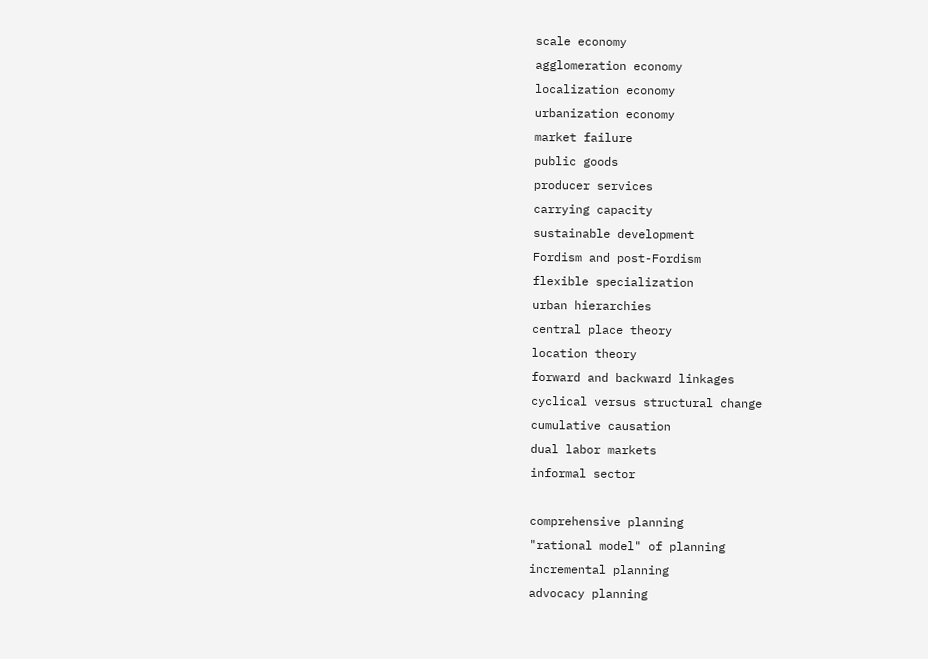scale economy
agglomeration economy
localization economy
urbanization economy
market failure
public goods
producer services
carrying capacity
sustainable development
Fordism and post-Fordism
flexible specialization
urban hierarchies
central place theory
location theory
forward and backward linkages
cyclical versus structural change
cumulative causation
dual labor markets
informal sector

comprehensive planning
"rational model" of planning
incremental planning
advocacy planning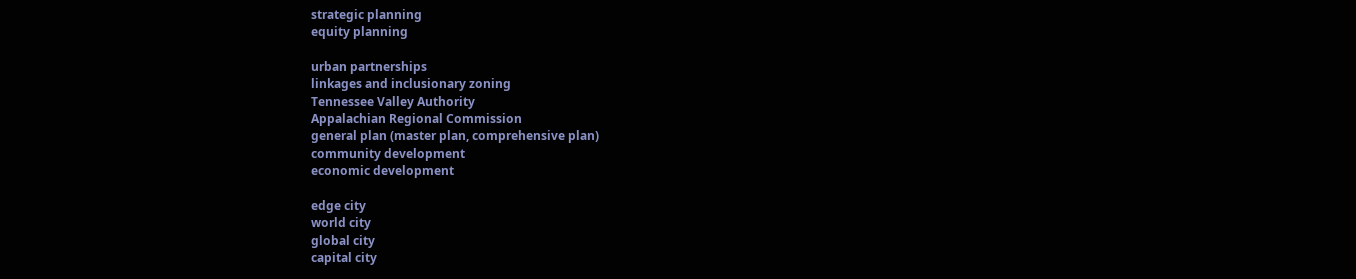strategic planning
equity planning

urban partnerships
linkages and inclusionary zoning
Tennessee Valley Authority
Appalachian Regional Commission
general plan (master plan, comprehensive plan)
community development
economic development

edge city
world city
global city
capital city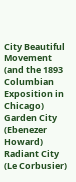City Beautiful Movement (and the 1893 Columbian Exposition in Chicago)
Garden City (Ebenezer Howard)
Radiant City (Le Corbusier)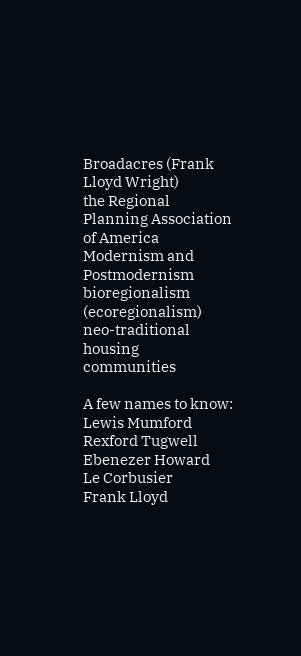Broadacres (Frank Lloyd Wright)
the Regional Planning Association of America
Modernism and Postmodernism
bioregionalism (ecoregionalism)
neo-traditional housing communities

A few names to know:
Lewis Mumford
Rexford Tugwell
Ebenezer Howard
Le Corbusier
Frank Lloyd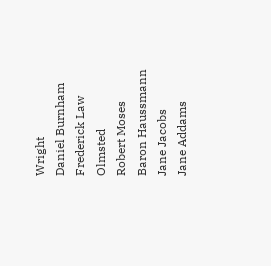Wright
Daniel Burnham
Frederick Law Olmsted
Robert Moses
Baron Haussmann
Jane Jacobs
Jane Addams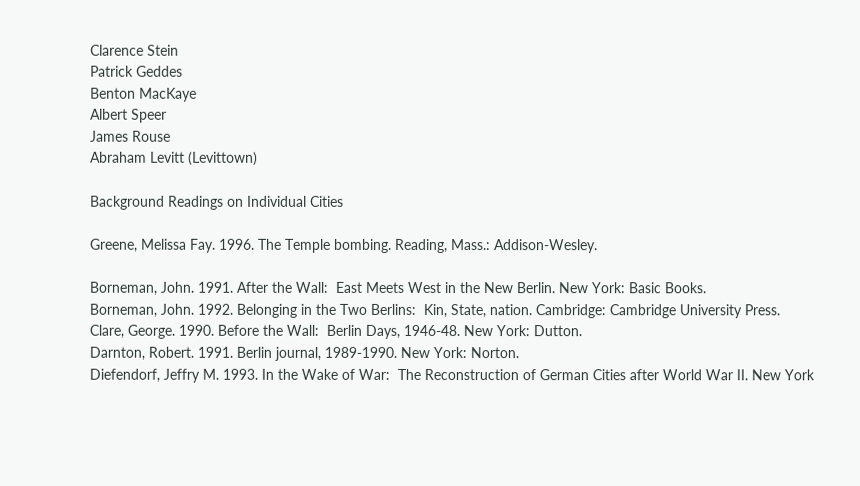Clarence Stein
Patrick Geddes
Benton MacKaye
Albert Speer
James Rouse
Abraham Levitt (Levittown)

Background Readings on Individual Cities

Greene, Melissa Fay. 1996. The Temple bombing. Reading, Mass.: Addison-Wesley.

Borneman, John. 1991. After the Wall:  East Meets West in the New Berlin. New York: Basic Books.
Borneman, John. 1992. Belonging in the Two Berlins:  Kin, State, nation. Cambridge: Cambridge University Press.
Clare, George. 1990. Before the Wall:  Berlin Days, 1946-48. New York: Dutton.
Darnton, Robert. 1991. Berlin journal, 1989-1990. New York: Norton.
Diefendorf, Jeffry M. 1993. In the Wake of War:  The Reconstruction of German Cities after World War II. New York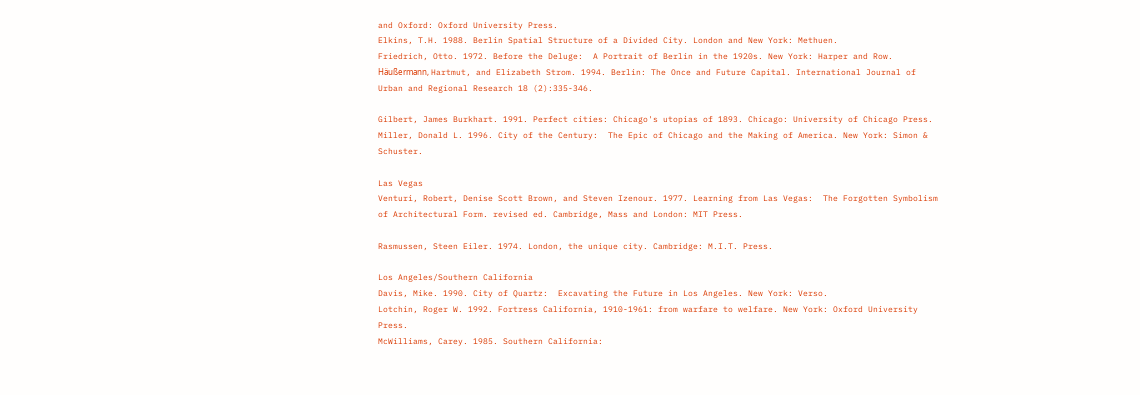and Oxford: Oxford University Press.
Elkins, T.H. 1988. Berlin Spatial Structure of a Divided City. London and New York: Methuen.
Friedrich, Otto. 1972. Before the Deluge:  A Portrait of Berlin in the 1920s. New York: Harper and Row.
Häußermann, Hartmut, and Elizabeth Strom. 1994. Berlin: The Once and Future Capital. International Journal of Urban and Regional Research 18 (2):335-346.

Gilbert, James Burkhart. 1991. Perfect cities: Chicago's utopias of 1893. Chicago: University of Chicago Press.
Miller, Donald L. 1996. City of the Century:  The Epic of Chicago and the Making of America. New York: Simon & Schuster.

Las Vegas
Venturi, Robert, Denise Scott Brown, and Steven Izenour. 1977. Learning from Las Vegas:  The Forgotten Symbolism of Architectural Form. revised ed. Cambridge, Mass and London: MIT Press.

Rasmussen, Steen Eiler. 1974. London, the unique city. Cambridge: M.I.T. Press.

Los Angeles/Southern California
Davis, Mike. 1990. City of Quartz:  Excavating the Future in Los Angeles. New York: Verso.
Lotchin, Roger W. 1992. Fortress California, 1910-1961: from warfare to welfare. New York: Oxford University Press.
McWilliams, Carey. 1985. Southern California: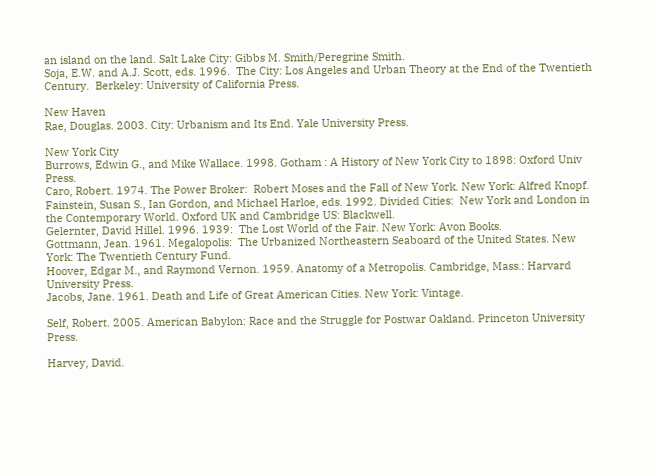an island on the land. Salt Lake City: Gibbs M. Smith/Peregrine Smith.
Soja, E.W. and A.J. Scott, eds. 1996.  The City: Los Angeles and Urban Theory at the End of the Twentieth Century.  Berkeley: University of California Press.

New Haven
Rae, Douglas. 2003. City: Urbanism and Its End. Yale University Press.

New York City
Burrows, Edwin G., and Mike Wallace. 1998. Gotham : A History of New York City to 1898: Oxford Univ Press.
Caro, Robert. 1974. The Power Broker:  Robert Moses and the Fall of New York. New York: Alfred Knopf.
Fainstein, Susan S., Ian Gordon, and Michael Harloe, eds. 1992. Divided Cities:  New York and London in the Contemporary World. Oxford UK and Cambridge US: Blackwell.
Gelernter, David Hillel. 1996. 1939:  The Lost World of the Fair. New York: Avon Books.
Gottmann, Jean. 1961. Megalopolis:  The Urbanized Northeastern Seaboard of the United States. New York: The Twentieth Century Fund.
Hoover, Edgar M., and Raymond Vernon. 1959. Anatomy of a Metropolis. Cambridge, Mass.: Harvard University Press.
Jacobs, Jane. 1961. Death and Life of Great American Cities. New York: Vintage.

Self, Robert. 2005. American Babylon: Race and the Struggle for Postwar Oakland. Princeton University Press.

Harvey, David.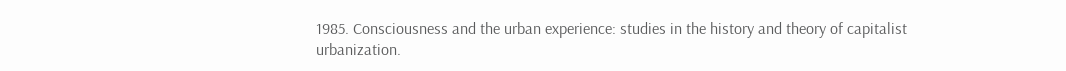1985. Consciousness and the urban experience: studies in the history and theory of capitalist urbanization.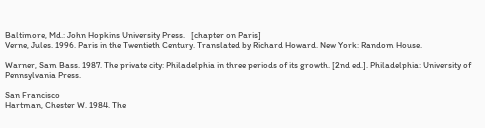Baltimore, Md.: John Hopkins University Press.   [chapter on Paris]
Verne, Jules. 1996. Paris in the Twentieth Century. Translated by Richard Howard. New York: Random House.

Warner, Sam Bass. 1987. The private city: Philadelphia in three periods of its growth. [2nd ed.]. Philadelphia: University of Pennsylvania Press.

San Francisco
Hartman, Chester W. 1984. The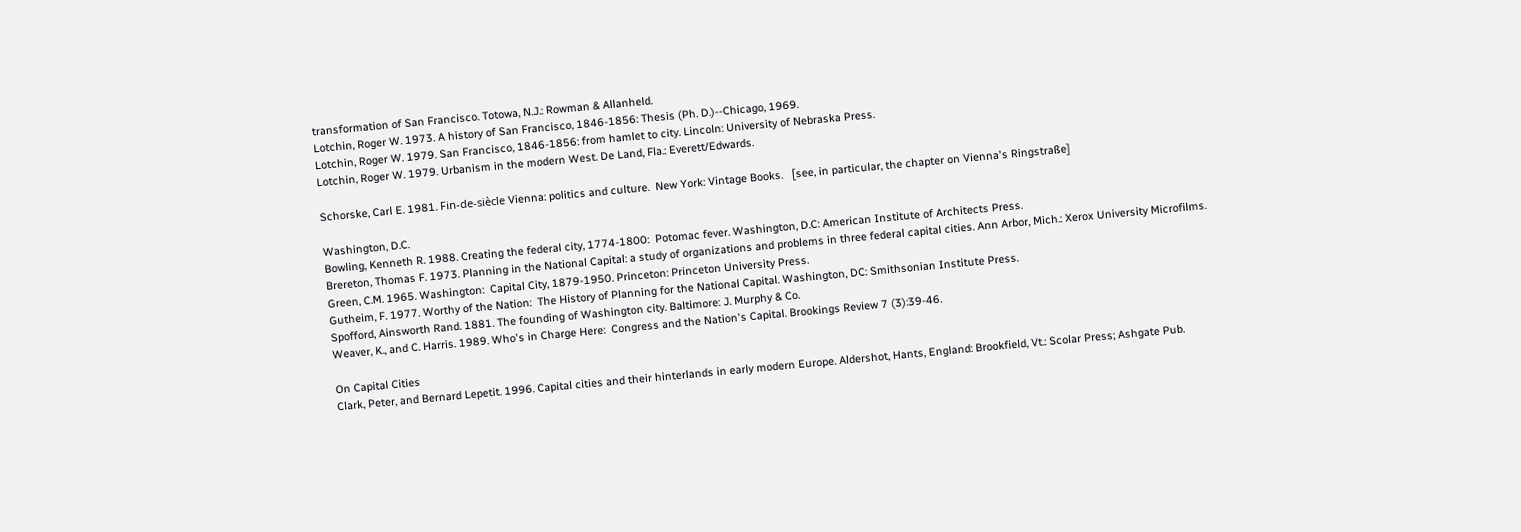transformation of San Francisco. Totowa, N.J.: Rowman & Allanheld.
Lotchin, Roger W. 1973. A history of San Francisco, 1846-1856: Thesis (Ph. D.)--Chicago, 1969.
Lotchin, Roger W. 1979. San Francisco, 1846-1856: from hamlet to city. Lincoln: University of Nebraska Press.
Lotchin, Roger W. 1979. Urbanism in the modern West. De Land, Fla.: Everett/Edwards.

Schorske, Carl E. 1981. Fin-de-siècle Vienna: politics and culture.  New York: Vintage Books.   [see, in particular, the chapter on Vienna's Ringstraße]

Washington, D.C.
Bowling, Kenneth R. 1988. Creating the federal city, 1774-1800:  Potomac fever. Washington, D.C: American Institute of Architects Press.
Brereton, Thomas F. 1973. Planning in the National Capital: a study of organizations and problems in three federal capital cities. Ann Arbor, Mich.: Xerox University Microfilms.
Green, C.M. 1965. Washington:  Capital City, 1879-1950. Princeton: Princeton University Press.
Gutheim, F. 1977. Worthy of the Nation:  The History of Planning for the National Capital. Washington, DC: Smithsonian Institute Press.
Spofford, Ainsworth Rand. 1881. The founding of Washington city. Baltimore: J. Murphy & Co.
Weaver, K., and C. Harris. 1989. Who's in Charge Here:  Congress and the Nation's Capital. Brookings Review 7 (3):39-46.

On Capital Cities
Clark, Peter, and Bernard Lepetit. 1996. Capital cities and their hinterlands in early modern Europe. Aldershot, Hants, England: Brookfield, Vt.: Scolar Press; Ashgate Pub.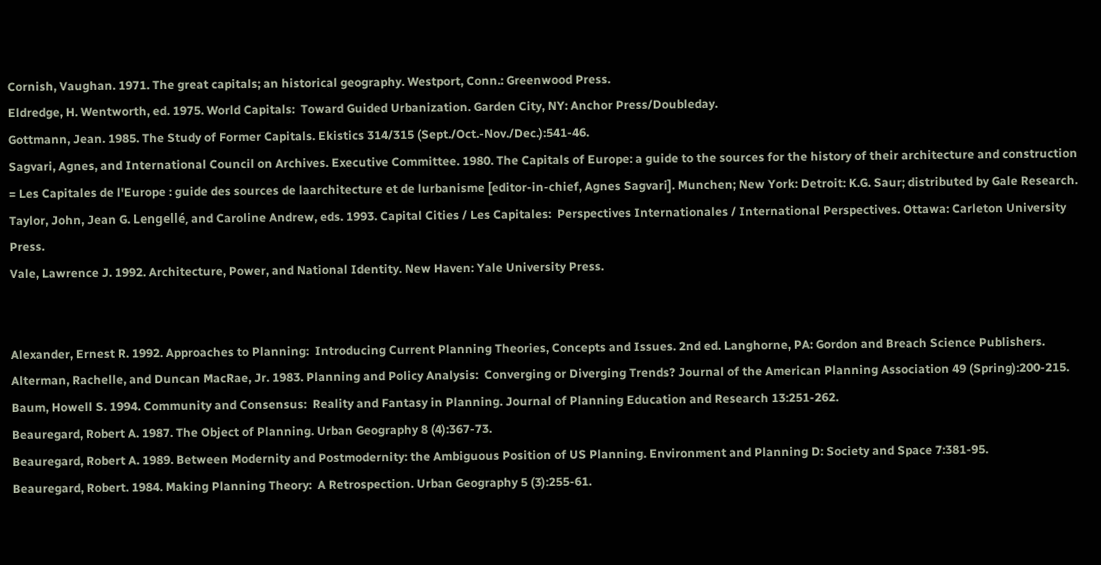Cornish, Vaughan. 1971. The great capitals; an historical geography. Westport, Conn.: Greenwood Press.
Eldredge, H. Wentworth, ed. 1975. World Capitals:  Toward Guided Urbanization. Garden City, NY: Anchor Press/Doubleday.
Gottmann, Jean. 1985. The Study of Former Capitals. Ekistics 314/315 (Sept./Oct.-Nov./Dec.):541-46.
Sagvari, Agnes, and International Council on Archives. Executive Committee. 1980. The Capitals of Europe: a guide to the sources for the history of their architecture and construction = Les Capitales de l'Europe : guide des sources de laarchitecture et de lurbanisme [editor-in-chief, Agnes Sagvari]. Munchen; New York: Detroit: K.G. Saur; distributed by Gale Research.
Taylor, John, Jean G. Lengellé, and Caroline Andrew, eds. 1993. Capital Cities / Les Capitales:  Perspectives Internationales / International Perspectives. Ottawa: Carleton University Press.
Vale, Lawrence J. 1992. Architecture, Power, and National Identity. New Haven: Yale University Press.


Alexander, Ernest R. 1992. Approaches to Planning:  Introducing Current Planning Theories, Concepts and Issues. 2nd ed. Langhorne, PA: Gordon and Breach Science Publishers.
Alterman, Rachelle, and Duncan MacRae, Jr. 1983. Planning and Policy Analysis:  Converging or Diverging Trends? Journal of the American Planning Association 49 (Spring):200-215.
Baum, Howell S. 1994. Community and Consensus:  Reality and Fantasy in Planning. Journal of Planning Education and Research 13:251-262.
Beauregard, Robert A. 1987. The Object of Planning. Urban Geography 8 (4):367-73.
Beauregard, Robert A. 1989. Between Modernity and Postmodernity: the Ambiguous Position of US Planning. Environment and Planning D: Society and Space 7:381-95.
Beauregard, Robert. 1984. Making Planning Theory:  A Retrospection. Urban Geography 5 (3):255-61.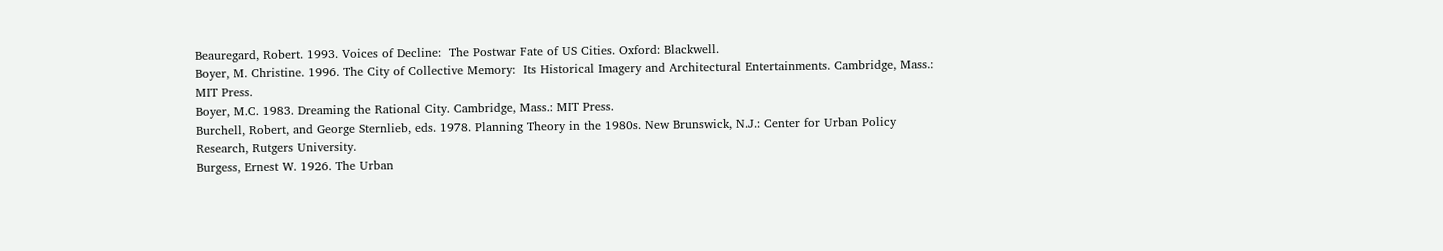Beauregard, Robert. 1993. Voices of Decline:  The Postwar Fate of US Cities. Oxford: Blackwell.
Boyer, M. Christine. 1996. The City of Collective Memory:  Its Historical Imagery and Architectural Entertainments. Cambridge, Mass.: MIT Press.
Boyer, M.C. 1983. Dreaming the Rational City. Cambridge, Mass.: MIT Press.
Burchell, Robert, and George Sternlieb, eds. 1978. Planning Theory in the 1980s. New Brunswick, N.J.: Center for Urban Policy Research, Rutgers University.
Burgess, Ernest W. 1926. The Urban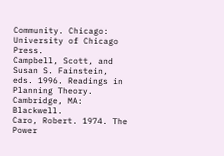Community. Chicago: University of Chicago Press.
Campbell, Scott, and Susan S. Fainstein, eds. 1996. Readings in Planning Theory. Cambridge, MA: Blackwell.
Caro, Robert. 1974. The Power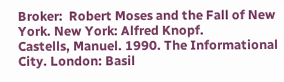Broker:  Robert Moses and the Fall of New York. New York: Alfred Knopf.
Castells, Manuel. 1990. The Informational City. London: Basil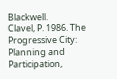Blackwell.
Clavel, P. 1986. The Progressive City:  Planning and Participation,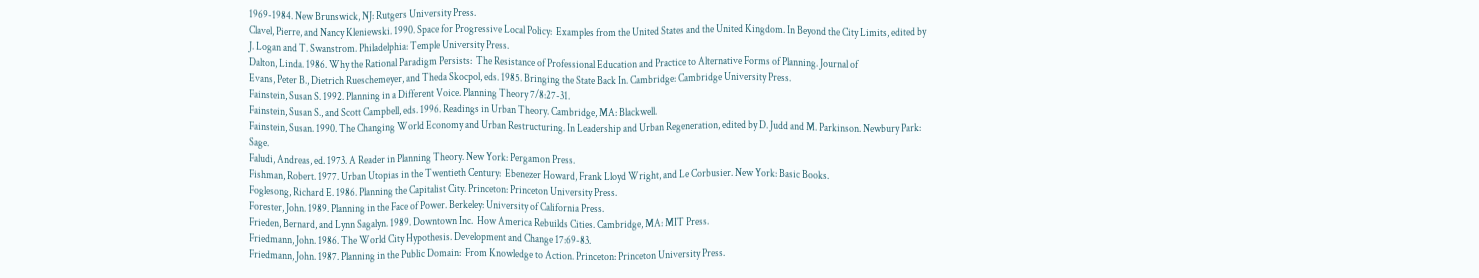1969-1984. New Brunswick, NJ: Rutgers University Press.
Clavel, Pierre, and Nancy Kleniewski. 1990. Space for Progressive Local Policy:  Examples from the United States and the United Kingdom. In Beyond the City Limits, edited by J. Logan and T. Swanstrom. Philadelphia: Temple University Press.
Dalton, Linda. 1986. Why the Rational Paradigm Persists:  The Resistance of Professional Education and Practice to Alternative Forms of Planning. Journal of
Evans, Peter B., Dietrich Rueschemeyer, and Theda Skocpol, eds. 1985. Bringing the State Back In. Cambridge: Cambridge University Press.
Fainstein, Susan S. 1992. Planning in a Different Voice. Planning Theory 7/8:27-31.
Fainstein, Susan S., and Scott Campbell, eds. 1996. Readings in Urban Theory. Cambridge, MA: Blackwell.
Fainstein, Susan. 1990. The Changing World Economy and Urban Restructuring. In Leadership and Urban Regeneration, edited by D. Judd and M. Parkinson. Newbury Park: Sage.
Faludi, Andreas, ed. 1973. A Reader in Planning Theory. New York: Pergamon Press.
Fishman, Robert. 1977. Urban Utopias in the Twentieth Century:  Ebenezer Howard, Frank Lloyd Wright, and Le Corbusier. New York: Basic Books.
Foglesong, Richard E. 1986. Planning the Capitalist City. Princeton: Princeton University Press.
Forester, John. 1989. Planning in the Face of Power. Berkeley: University of California Press.
Frieden, Bernard, and Lynn Sagalyn. 1989. Downtown Inc.  How America Rebuilds Cities. Cambridge, MA: MIT Press.
Friedmann, John. 1986. The World City Hypothesis. Development and Change 17:69-83.
Friedmann, John. 1987. Planning in the Public Domain:  From Knowledge to Action. Princeton: Princeton University Press.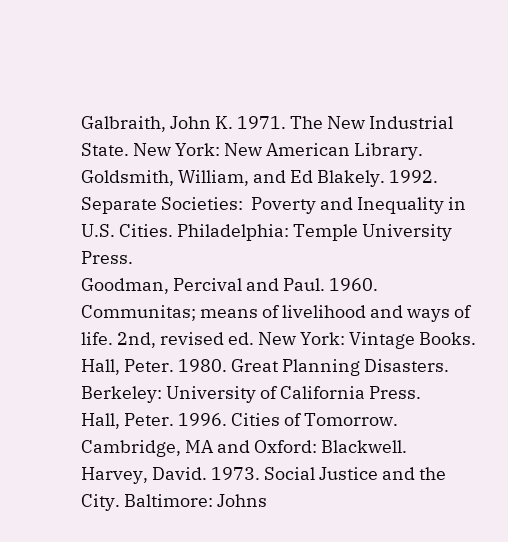Galbraith, John K. 1971. The New Industrial State. New York: New American Library.
Goldsmith, William, and Ed Blakely. 1992. Separate Societies:  Poverty and Inequality in U.S. Cities. Philadelphia: Temple University Press.
Goodman, Percival and Paul. 1960. Communitas; means of livelihood and ways of life. 2nd, revised ed. New York: Vintage Books.
Hall, Peter. 1980. Great Planning Disasters. Berkeley: University of California Press.
Hall, Peter. 1996. Cities of Tomorrow. Cambridge, MA and Oxford: Blackwell.
Harvey, David. 1973. Social Justice and the City. Baltimore: Johns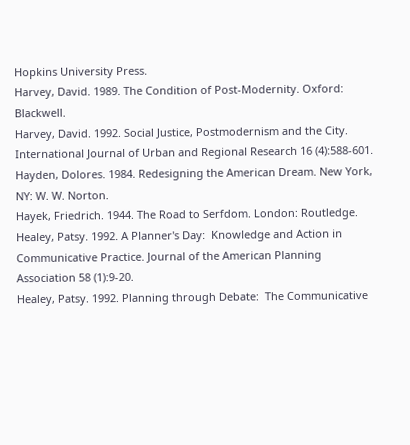Hopkins University Press.
Harvey, David. 1989. The Condition of Post-Modernity. Oxford: Blackwell.
Harvey, David. 1992. Social Justice, Postmodernism and the City. International Journal of Urban and Regional Research 16 (4):588-601.
Hayden, Dolores. 1984. Redesigning the American Dream. New York, NY: W. W. Norton.
Hayek, Friedrich. 1944. The Road to Serfdom. London: Routledge.
Healey, Patsy. 1992. A Planner's Day:  Knowledge and Action in Communicative Practice. Journal of the American Planning Association 58 (1):9-20.
Healey, Patsy. 1992. Planning through Debate:  The Communicative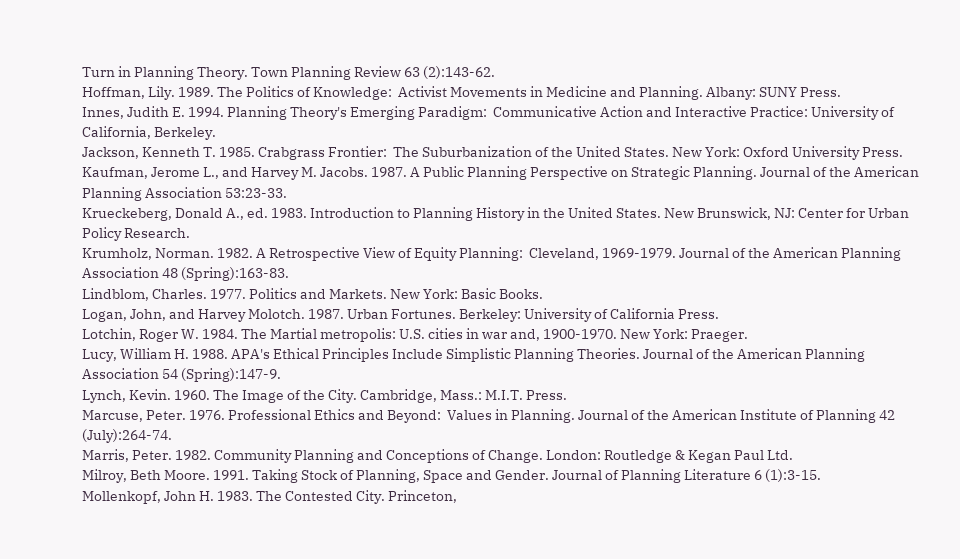Turn in Planning Theory. Town Planning Review 63 (2):143-62.
Hoffman, Lily. 1989. The Politics of Knowledge:  Activist Movements in Medicine and Planning. Albany: SUNY Press.
Innes, Judith E. 1994. Planning Theory's Emerging Paradigm:  Communicative Action and Interactive Practice: University of California, Berkeley.
Jackson, Kenneth T. 1985. Crabgrass Frontier:  The Suburbanization of the United States. New York: Oxford University Press.
Kaufman, Jerome L., and Harvey M. Jacobs. 1987. A Public Planning Perspective on Strategic Planning. Journal of the American Planning Association 53:23-33.
Krueckeberg, Donald A., ed. 1983. Introduction to Planning History in the United States. New Brunswick, NJ: Center for Urban Policy Research.
Krumholz, Norman. 1982. A Retrospective View of Equity Planning:  Cleveland, 1969-1979. Journal of the American Planning Association 48 (Spring):163-83.
Lindblom, Charles. 1977. Politics and Markets. New York: Basic Books.
Logan, John, and Harvey Molotch. 1987. Urban Fortunes. Berkeley: University of California Press.
Lotchin, Roger W. 1984. The Martial metropolis: U.S. cities in war and, 1900-1970. New York: Praeger.
Lucy, William H. 1988. APA's Ethical Principles Include Simplistic Planning Theories. Journal of the American Planning Association 54 (Spring):147-9.
Lynch, Kevin. 1960. The Image of the City. Cambridge, Mass.: M.I.T. Press.
Marcuse, Peter. 1976. Professional Ethics and Beyond:  Values in Planning. Journal of the American Institute of Planning 42 (July):264-74.
Marris, Peter. 1982. Community Planning and Conceptions of Change. London: Routledge & Kegan Paul Ltd.
Milroy, Beth Moore. 1991. Taking Stock of Planning, Space and Gender. Journal of Planning Literature 6 (1):3-15.
Mollenkopf, John H. 1983. The Contested City. Princeton,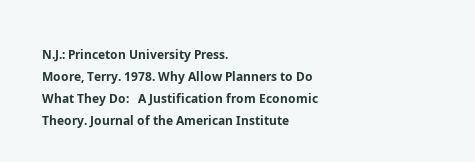N.J.: Princeton University Press.
Moore, Terry. 1978. Why Allow Planners to Do What They Do:   A Justification from Economic Theory. Journal of the American Institute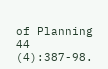of Planning 44 (4):387-98.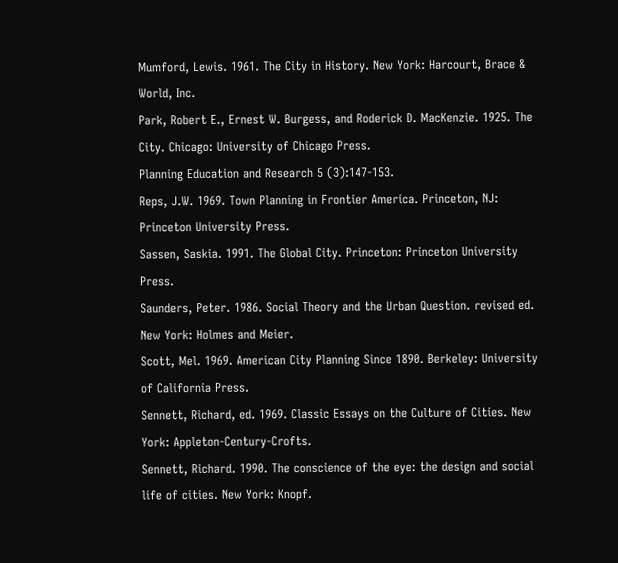Mumford, Lewis. 1961. The City in History. New York: Harcourt, Brace & World, Inc.
Park, Robert E., Ernest W. Burgess, and Roderick D. MacKenzie. 1925. The City. Chicago: University of Chicago Press.
Planning Education and Research 5 (3):147-153.
Reps, J.W. 1969. Town Planning in Frontier America. Princeton, NJ: Princeton University Press.
Sassen, Saskia. 1991. The Global City. Princeton: Princeton University Press.
Saunders, Peter. 1986. Social Theory and the Urban Question. revised ed. New York: Holmes and Meier.
Scott, Mel. 1969. American City Planning Since 1890. Berkeley: University of California Press.
Sennett, Richard, ed. 1969. Classic Essays on the Culture of Cities. New York: Appleton-Century-Crofts.
Sennett, Richard. 1990. The conscience of the eye: the design and social life of cities. New York: Knopf.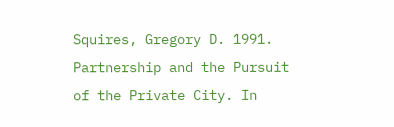Squires, Gregory D. 1991. Partnership and the Pursuit of the Private City. In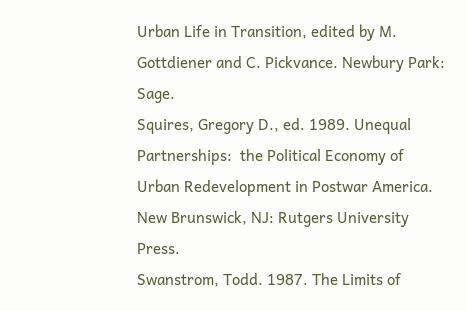Urban Life in Transition, edited by M. Gottdiener and C. Pickvance. Newbury Park: Sage.
Squires, Gregory D., ed. 1989. Unequal Partnerships:  the Political Economy of Urban Redevelopment in Postwar America. New Brunswick, NJ: Rutgers University Press.
Swanstrom, Todd. 1987. The Limits of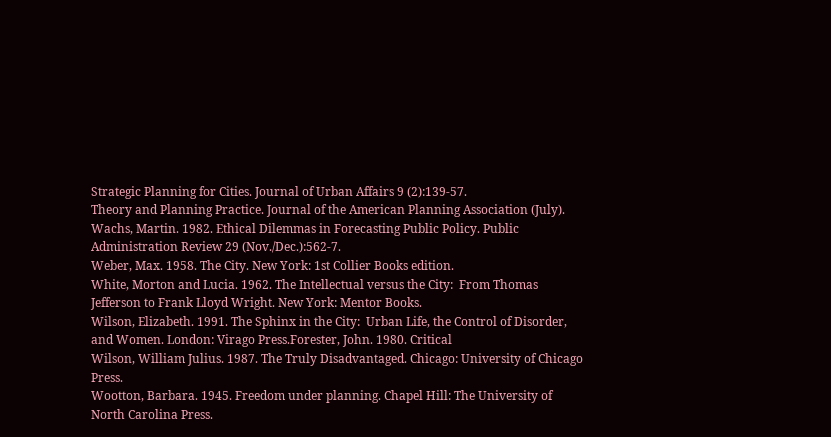Strategic Planning for Cities. Journal of Urban Affairs 9 (2):139-57.
Theory and Planning Practice. Journal of the American Planning Association (July).
Wachs, Martin. 1982. Ethical Dilemmas in Forecasting Public Policy. Public Administration Review 29 (Nov./Dec.):562-7.
Weber, Max. 1958. The City. New York: 1st Collier Books edition.
White, Morton and Lucia. 1962. The Intellectual versus the City:  From Thomas Jefferson to Frank Lloyd Wright. New York: Mentor Books.
Wilson, Elizabeth. 1991. The Sphinx in the City:  Urban Life, the Control of Disorder, and Women. London: Virago Press.Forester, John. 1980. Critical
Wilson, William Julius. 1987. The Truly Disadvantaged. Chicago: University of Chicago Press.
Wootton, Barbara. 1945. Freedom under planning. Chapel Hill: The University of North Carolina Press.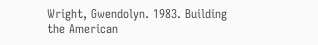Wright, Gwendolyn. 1983. Building the American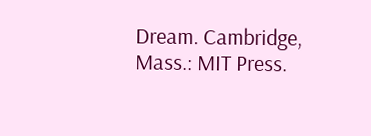Dream. Cambridge, Mass.: MIT Press.